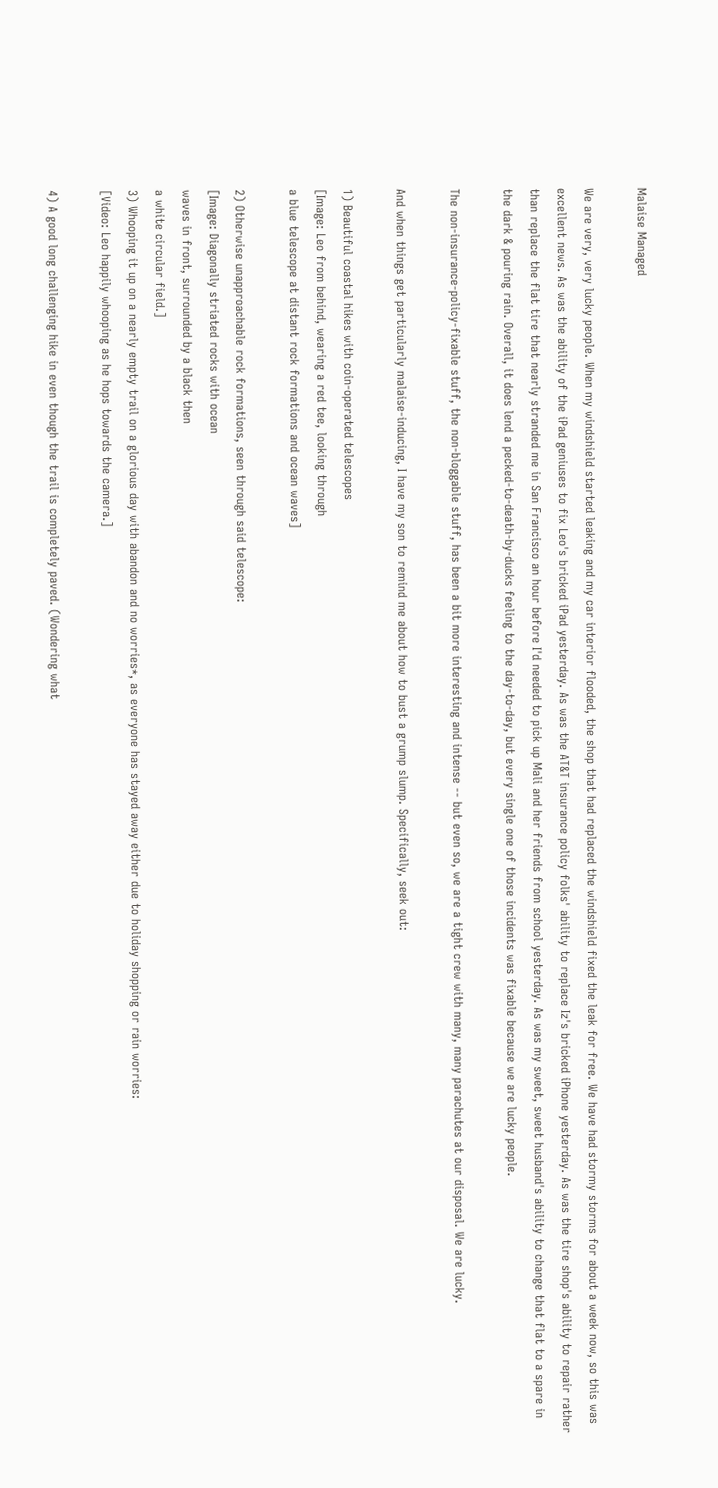Malaise Managed

We are very, very lucky people. When my windshield started leaking and my car interior flooded, the shop that had replaced the windshield fixed the leak for free. We have had stormy storms for about a week now, so this was excellent news. As was the ability of the iPad geniuses to fix Leo's bricked iPad yesterday. As was the AT&T insurance policy folks' ability to replace Iz's bricked iPhone yesterday. As was the tire shop's ability to repair rather than replace the flat tire that nearly stranded me in San Francisco an hour before I'd needed to pick up Mali and her friends from school yesterday. As was my sweet, sweet husband's ability to change that flat to a spare in the dark & pouring rain. Overall, it does lend a pecked-to-death-by-ducks feeling to the day-to-day, but every single one of those incidents was fixable because we are lucky people.

The non-insurance-policy-fixable stuff, the non-bloggable stuff, has been a bit more interesting and intense -- but even so, we are a tight crew with many, many parachutes at our disposal. We are lucky.

And when things get particularly malaise-inducing, I have my son to remind me about how to bust a grump slump. Specifically, seek out:

1) Beautiful coastal hikes with coin-operated telescopes
[Image: Leo from behind, wearing a red tee, looking through
a blue telescope at distant rock formations and ocean waves]

2) Otherwise unapproachable rock formations, seen through said telescope:
[Image: Diagonally striated rocks with ocean
waves in front, surrounded by a black then
a white circular field.]
3) Whooping it up on a nearly empty trail on a glorious day with abandon and no worries*, as everyone has stayed away either due to holiday shopping or rain worries:
[Video: Leo happily whooping as he hops towards the camera.]

4) A good long challenging hike in even though the trail is completely paved. (Wondering what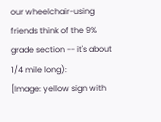our wheelchair-using friends think of the 9% grade section -- it's about 1/4 mile long):
[Image: yellow sign with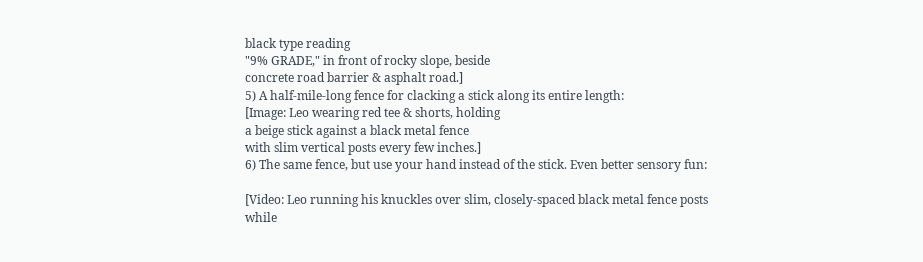black type reading
"9% GRADE," in front of rocky slope, beside
concrete road barrier & asphalt road.]
5) A half-mile-long fence for clacking a stick along its entire length:
[Image: Leo wearing red tee & shorts, holding
a beige stick against a black metal fence
with slim vertical posts every few inches.]
6) The same fence, but use your hand instead of the stick. Even better sensory fun:

[Video: Leo running his knuckles over slim, closely-spaced black metal fence posts
while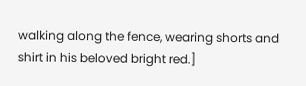walking along the fence, wearing shorts and shirt in his beloved bright red.]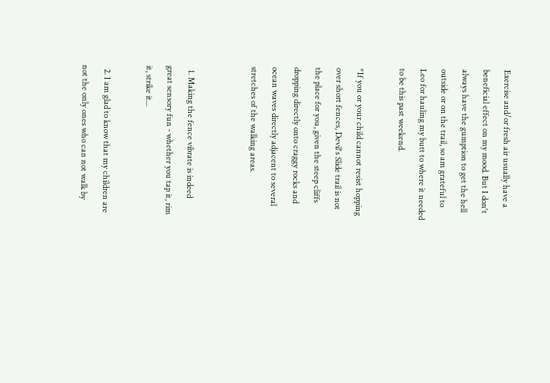Exercise and/or fresh air usually have a beneficial effect on my mood. But I don't always have the gumption to get the hell outside or on the trail, so am grateful to Leo for hauling my butt to where it needed to be this past weekend.

*If you or your child cannot resist hopping over short fences, Devil's Slide trail is not the place for you, given the steep cliffs dropping directly onto craggy rocks and ocean waves directly adjacent to several stretches of the walking areas.


  1. Making the fence vibrate is indeed great sensory fun - whether you tap it, rim it, strike it...

  2. I am glad to know that my children are not the only ones who can not walk by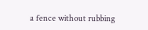a fence without rubbing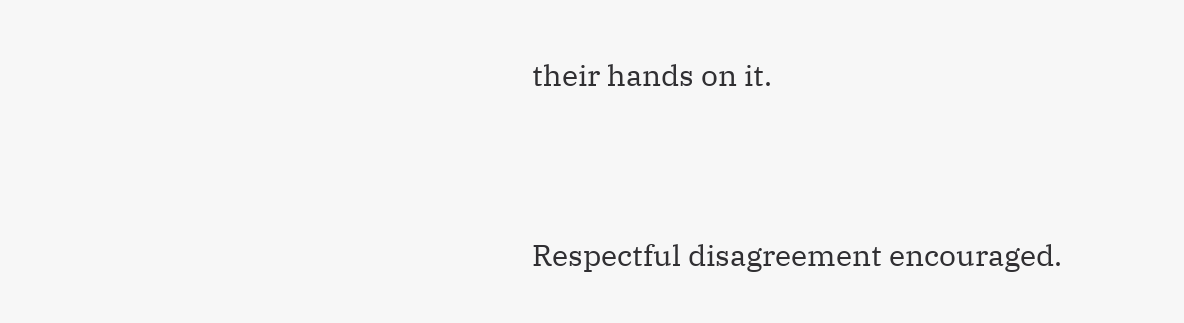their hands on it.


Respectful disagreement encouraged.